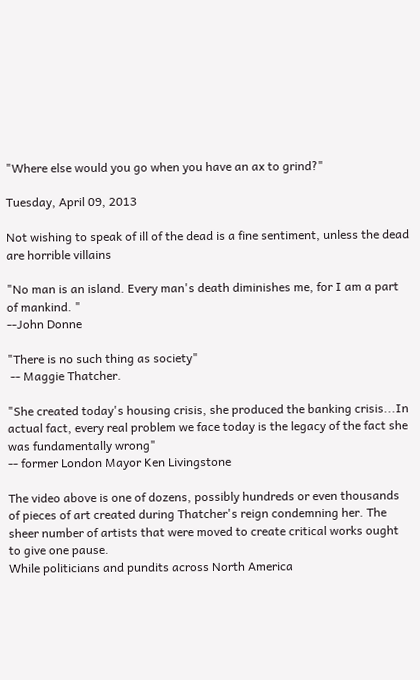"Where else would you go when you have an ax to grind?"

Tuesday, April 09, 2013

Not wishing to speak of ill of the dead is a fine sentiment, unless the dead are horrible villains

"No man is an island. Every man's death diminishes me, for I am a part of mankind. "
--John Donne

"There is no such thing as society"
 -- Maggie Thatcher.

"She created today's housing crisis, she produced the banking crisis...In actual fact, every real problem we face today is the legacy of the fact she was fundamentally wrong"
-- former London Mayor Ken Livingstone

The video above is one of dozens, possibly hundreds or even thousands of pieces of art created during Thatcher's reign condemning her. The sheer number of artists that were moved to create critical works ought to give one pause.
While politicians and pundits across North America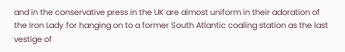and in the conservative press in the UK are almost uniform in their adoration of the Iron Lady for hanging on to a former South Atlantic coaling station as the last vestige of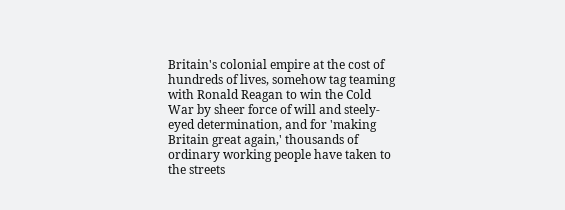Britain's colonial empire at the cost of hundreds of lives, somehow tag teaming with Ronald Reagan to win the Cold War by sheer force of will and steely-eyed determination, and for 'making Britain great again,' thousands of ordinary working people have taken to the streets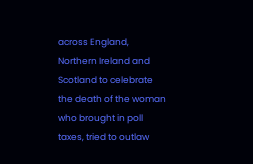across England, Northern Ireland and Scotland to celebrate the death of the woman who brought in poll taxes, tried to outlaw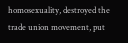homosexuality, destroyed the trade union movement, put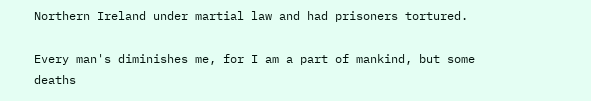Northern Ireland under martial law and had prisoners tortured.

Every man's diminishes me, for I am a part of mankind, but some deaths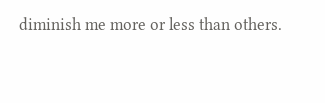diminish me more or less than others.